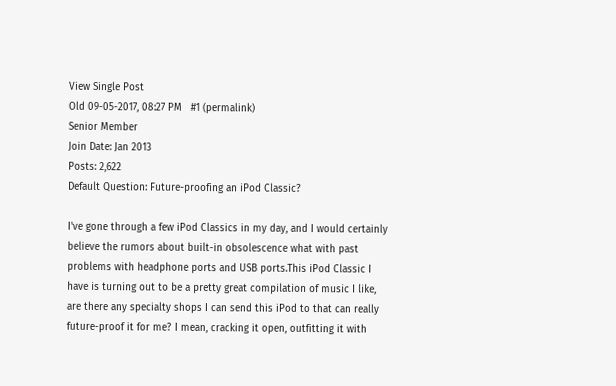View Single Post
Old 09-05-2017, 08:27 PM   #1 (permalink)
Senior Member
Join Date: Jan 2013
Posts: 2,622
Default Question: Future-proofing an iPod Classic?

I've gone through a few iPod Classics in my day, and I would certainly believe the rumors about built-in obsolescence what with past problems with headphone ports and USB ports.This iPod Classic I have is turning out to be a pretty great compilation of music I like, are there any specialty shops I can send this iPod to that can really future-proof it for me? I mean, cracking it open, outfitting it with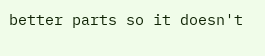better parts so it doesn't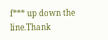f*** up down the line.Thank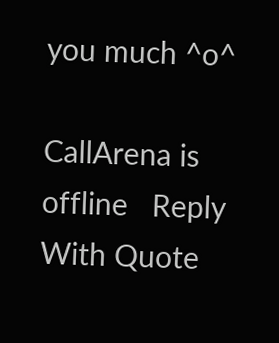you much ^o^

CallArena is offline   Reply With Quote